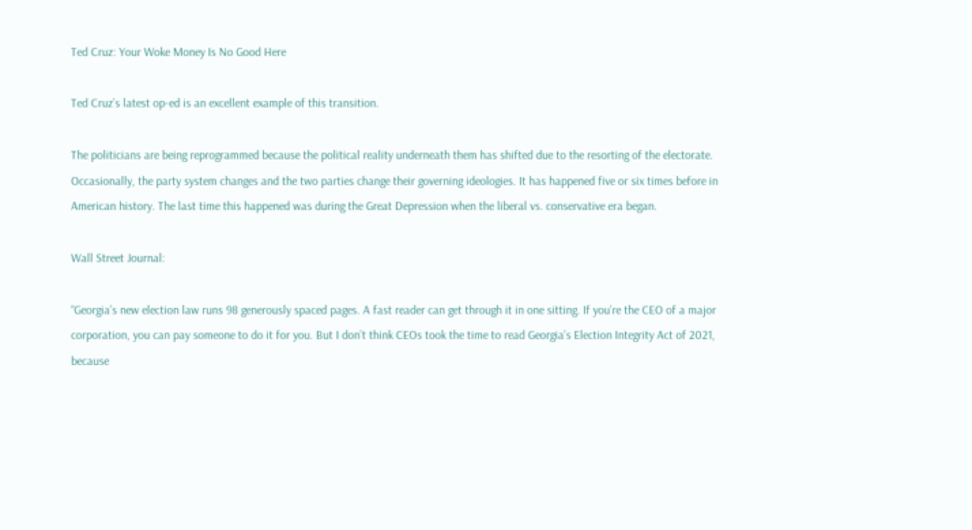Ted Cruz: Your Woke Money Is No Good Here

Ted Cruz’s latest op-ed is an excellent example of this transition.

The politicians are being reprogrammed because the political reality underneath them has shifted due to the resorting of the electorate. Occasionally, the party system changes and the two parties change their governing ideologies. It has happened five or six times before in American history. The last time this happened was during the Great Depression when the liberal vs. conservative era began.

Wall Street Journal:

“Georgia’s new election law runs 98 generously spaced pages. A fast reader can get through it in one sitting. If you’re the CEO of a major corporation, you can pay someone to do it for you. But I don’t think CEOs took the time to read Georgia’s Election Integrity Act of 2021, because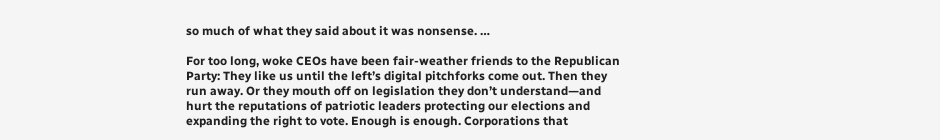so much of what they said about it was nonsense. …

For too long, woke CEOs have been fair-weather friends to the Republican Party: They like us until the left’s digital pitchforks come out. Then they run away. Or they mouth off on legislation they don’t understand—and hurt the reputations of patriotic leaders protecting our elections and expanding the right to vote. Enough is enough. Corporations that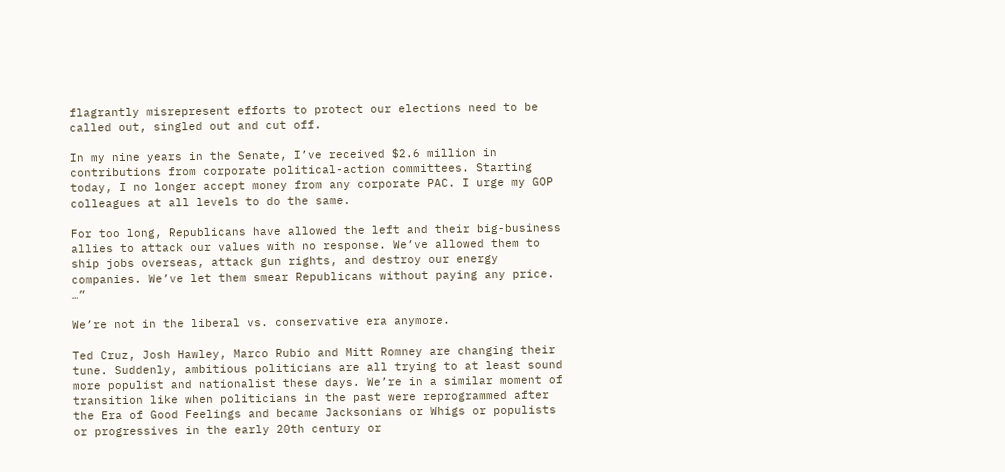flagrantly misrepresent efforts to protect our elections need to be called out, singled out and cut off.

In my nine years in the Senate, I’ve received $2.6 million in contributions from corporate political-action committees. Starting today, I no longer accept money from any corporate PAC. I urge my GOP colleagues at all levels to do the same.

For too long, Republicans have allowed the left and their big-business allies to attack our values with no response. We’ve allowed them to ship jobs overseas, attack gun rights, and destroy our energy companies. We’ve let them smear Republicans without paying any price. …”

We’re not in the liberal vs. conservative era anymore.

Ted Cruz, Josh Hawley, Marco Rubio and Mitt Romney are changing their tune. Suddenly, ambitious politicians are all trying to at least sound more populist and nationalist these days. We’re in a similar moment of transition like when politicians in the past were reprogrammed after the Era of Good Feelings and became Jacksonians or Whigs or populists or progressives in the early 20th century or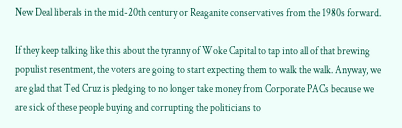New Deal liberals in the mid-20th century or Reaganite conservatives from the 1980s forward.

If they keep talking like this about the tyranny of Woke Capital to tap into all of that brewing populist resentment, the voters are going to start expecting them to walk the walk. Anyway, we are glad that Ted Cruz is pledging to no longer take money from Corporate PACs because we are sick of these people buying and corrupting the politicians to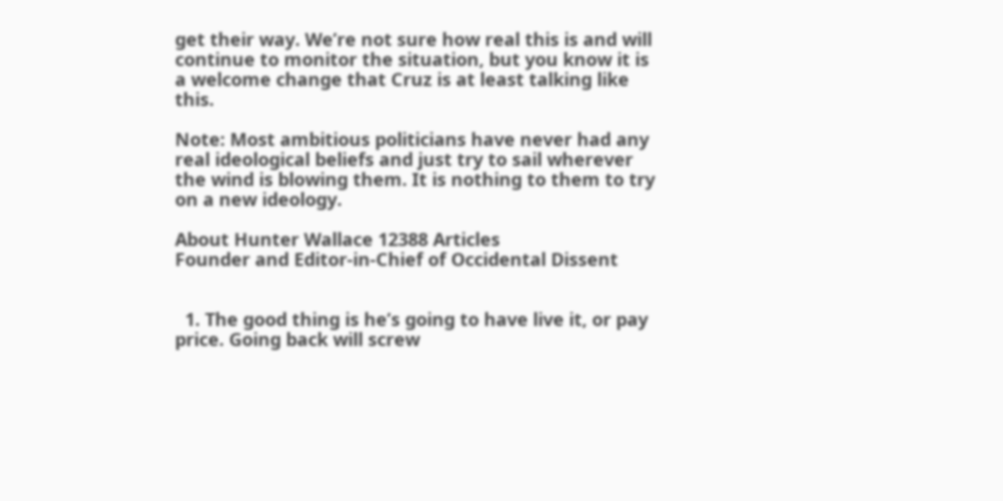get their way. We’re not sure how real this is and will continue to monitor the situation, but you know it is a welcome change that Cruz is at least talking like this.

Note: Most ambitious politicians have never had any real ideological beliefs and just try to sail wherever the wind is blowing them. It is nothing to them to try on a new ideology.

About Hunter Wallace 12388 Articles
Founder and Editor-in-Chief of Occidental Dissent


  1. The good thing is he’s going to have live it, or pay price. Going back will screw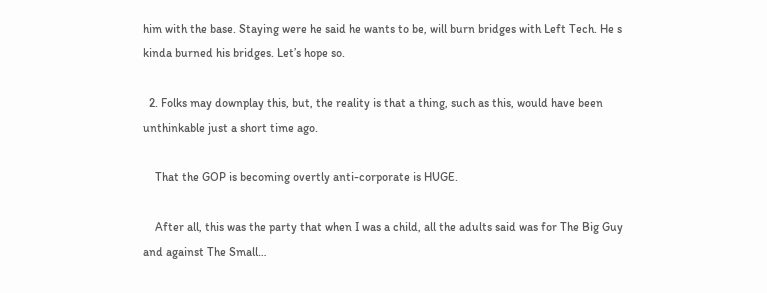him with the base. Staying were he said he wants to be, will burn bridges with Left Tech. He s kinda burned his bridges. Let’s hope so.

  2. Folks may downplay this, but, the reality is that a thing, such as this, would have been unthinkable just a short time ago.

    That the GOP is becoming overtly anti-corporate is HUGE.

    After all, this was the party that when I was a child, all the adults said was for The Big Guy and against The Small…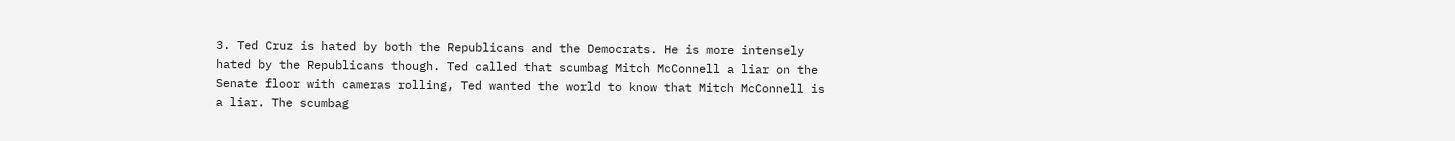3. Ted Cruz is hated by both the Republicans and the Democrats. He is more intensely hated by the Republicans though. Ted called that scumbag Mitch McConnell a liar on the Senate floor with cameras rolling, Ted wanted the world to know that Mitch McConnell is a liar. The scumbag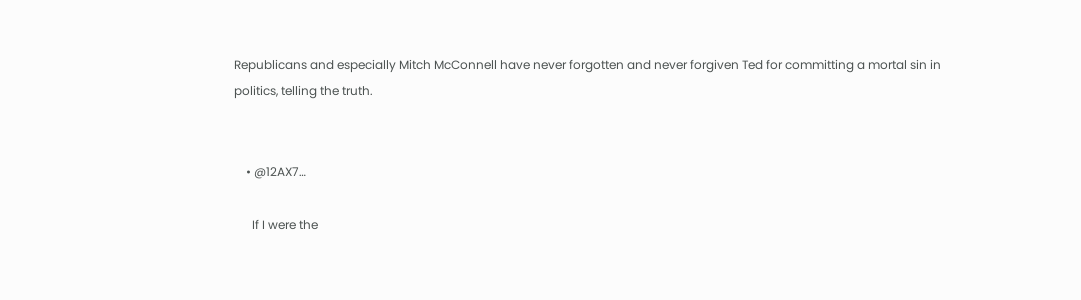Republicans and especially Mitch McConnell have never forgotten and never forgiven Ted for committing a mortal sin in politics, telling the truth.


    • @12AX7…

      If I were the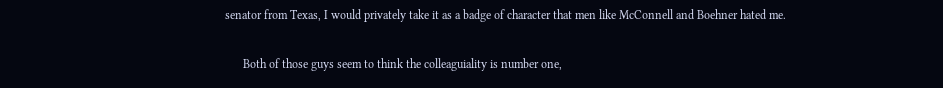senator from Texas, I would privately take it as a badge of character that men like McConnell and Boehner hated me.

      Both of those guys seem to think the colleaguiality is number one,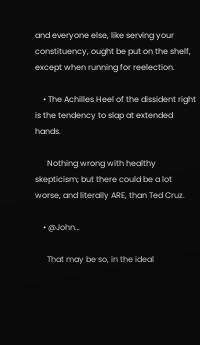and everyone else, like serving your constituency, ought be put on the shelf, except when running for reelection.

    • The Achilles Heel of the dissident right is the tendency to slap at extended hands.

      Nothing wrong with healthy skepticism; but there could be a lot worse, and literally ARE, than Ted Cruz.

    • @John…

      That may be so, in the ideal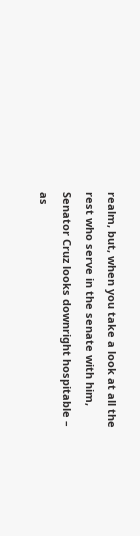realm, but, when you take a look at all the rest who serve in the senate with him, Senator Cruz looks downright hospitable – as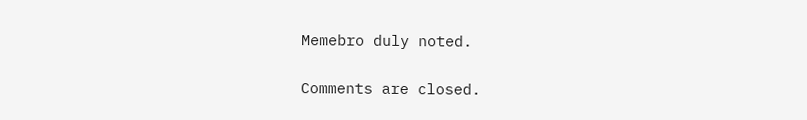Memebro duly noted.

Comments are closed.